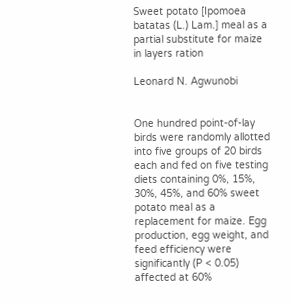Sweet potato [Ipomoea batatas (L.) Lam.] meal as a partial substitute for maize in layers ration

Leonard N. Agwunobi


One hundred point-of-lay birds were randomly allotted into five groups of 20 birds each and fed on five testing diets containing 0%, 15%, 30%, 45%, and 60% sweet potato meal as a replacement for maize. Egg production, egg weight, and feed efficiency were significantly (P < 0.05) affected at 60%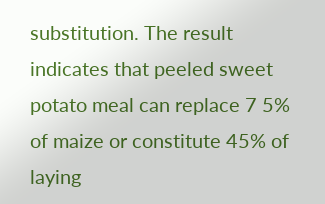substitution. The result indicates that peeled sweet potato meal can replace 7 5% of maize or constitute 45% of laying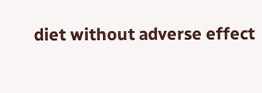diet without adverse effect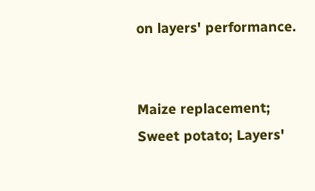on layers' performance.


Maize replacement; Sweet potato; Layers'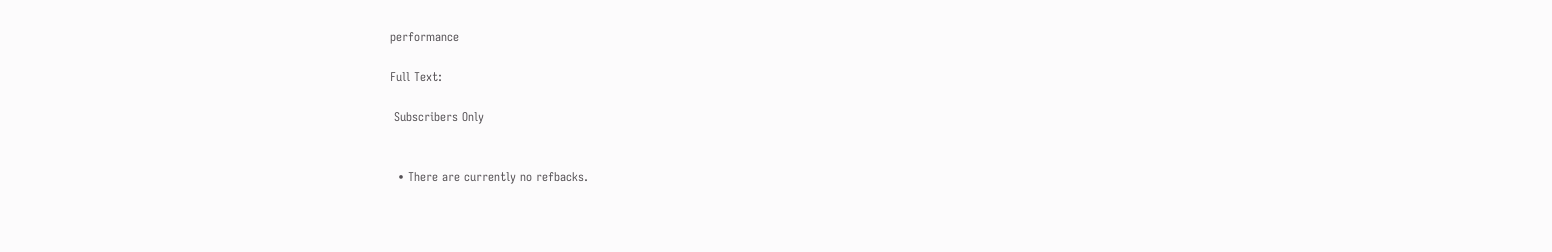performance

Full Text:

 Subscribers Only


  • There are currently no refbacks.